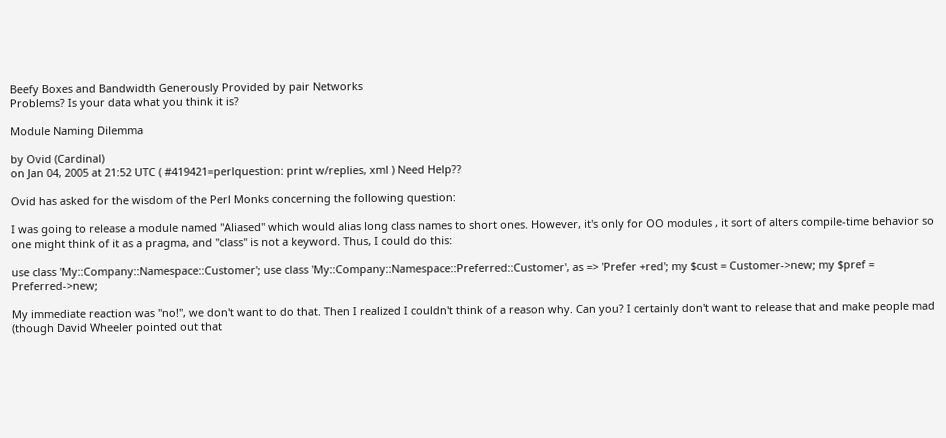Beefy Boxes and Bandwidth Generously Provided by pair Networks
Problems? Is your data what you think it is?

Module Naming Dilemma

by Ovid (Cardinal)
on Jan 04, 2005 at 21:52 UTC ( #419421=perlquestion: print w/replies, xml ) Need Help??

Ovid has asked for the wisdom of the Perl Monks concerning the following question:

I was going to release a module named "Aliased" which would alias long class names to short ones. However, it's only for OO modules , it sort of alters compile-time behavior so one might think of it as a pragma, and "class" is not a keyword. Thus, I could do this:

use class 'My::Company::Namespace::Customer'; use class 'My::Company::Namespace::Preferred::Customer', as => 'Prefer +red'; my $cust = Customer->new; my $pref = Preferred->new;

My immediate reaction was "no!", we don't want to do that. Then I realized I couldn't think of a reason why. Can you? I certainly don't want to release that and make people mad (though David Wheeler pointed out that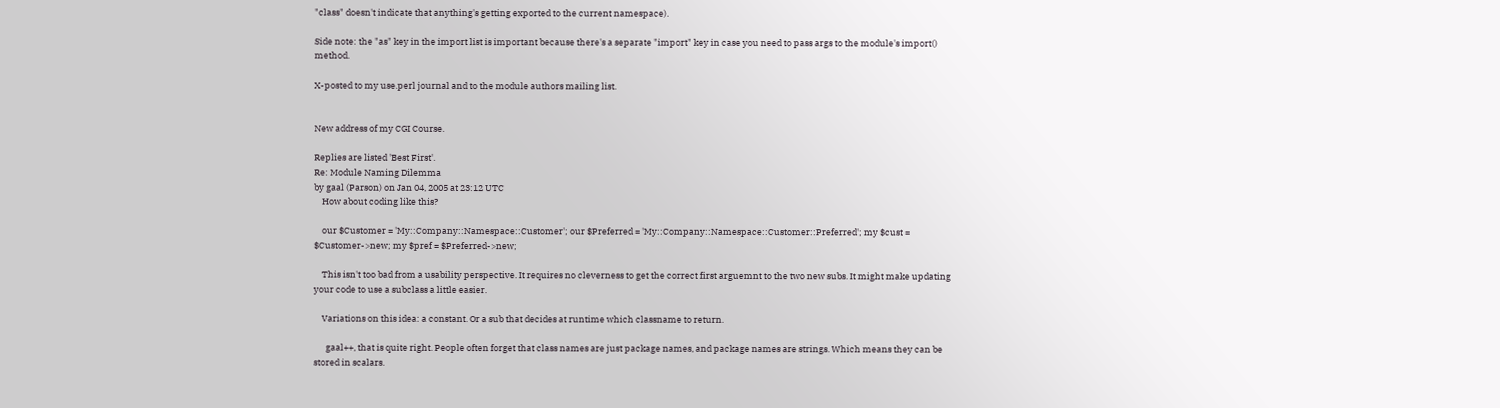"class" doesn't indicate that anything's getting exported to the current namespace).

Side note: the "as" key in the import list is important because there's a separate "import" key in case you need to pass args to the module's import() method.

X-posted to my use.perl journal and to the module authors mailing list.


New address of my CGI Course.

Replies are listed 'Best First'.
Re: Module Naming Dilemma
by gaal (Parson) on Jan 04, 2005 at 23:12 UTC
    How about coding like this?

    our $Customer = 'My::Company::Namespace::Customer'; our $Preferred = 'My::Company::Namespace::Customer::Preferred'; my $cust = $Customer->new; my $pref = $Preferred->new;

    This isn't too bad from a usability perspective. It requires no cleverness to get the correct first arguemnt to the two new subs. It might make updating your code to use a subclass a little easier.

    Variations on this idea: a constant. Or a sub that decides at runtime which classname to return.

      gaal++, that is quite right. People often forget that class names are just package names, and package names are strings. Which means they can be stored in scalars.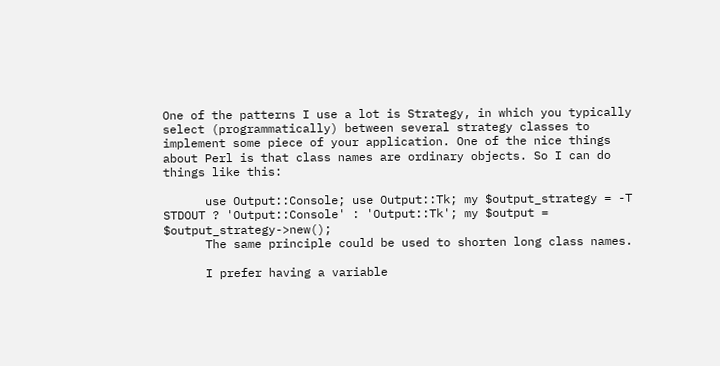One of the patterns I use a lot is Strategy, in which you typically select (programmatically) between several strategy classes to implement some piece of your application. One of the nice things about Perl is that class names are ordinary objects. So I can do things like this:

      use Output::Console; use Output::Tk; my $output_strategy = -T STDOUT ? 'Output::Console' : 'Output::Tk'; my $output = $output_strategy->new();
      The same principle could be used to shorten long class names.

      I prefer having a variable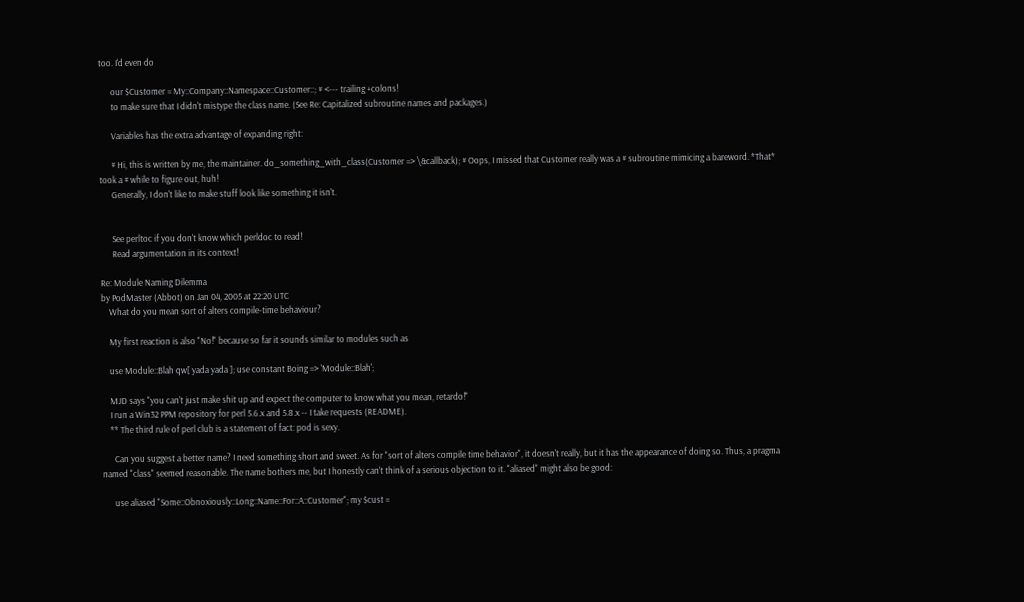too. I'd even do

      our $Customer = My::Company::Namespace::Customer::; # <--- trailing +colons!
      to make sure that I didn't mistype the class name. (See Re: Capitalized subroutine names and packages.)

      Variables has the extra advantage of expanding right:

      # Hi, this is written by me, the maintainer. do_something_with_class(Customer => \&callback); # Oops, I missed that Customer really was a # subroutine mimicing a bareword. *That* took a # while to figure out, huh!
      Generally, I don't like to make stuff look like something it isn't.


      See perltoc if you don't know which perldoc to read!
      Read argumentation in its context!

Re: Module Naming Dilemma
by PodMaster (Abbot) on Jan 04, 2005 at 22:20 UTC
    What do you mean sort of alters compile-time behaviour?

    My first reaction is also "No!" because so far it sounds similar to modules such as

    use Module::Blah qw[ yada yada ]; use constant Boing => 'Module::Blah';

    MJD says "you can't just make shit up and expect the computer to know what you mean, retardo!"
    I run a Win32 PPM repository for perl 5.6.x and 5.8.x -- I take requests (README).
    ** The third rule of perl club is a statement of fact: pod is sexy.

      Can you suggest a better name? I need something short and sweet. As for "sort of alters compile time behavior", it doesn't really, but it has the appearance of doing so. Thus, a pragma named "class" seemed reasonable. The name bothers me, but I honestly can't think of a serious objection to it. "aliased" might also be good:

      use aliased "Some::Obnoxiously::Long::Name::For::A::Customer"; my $cust =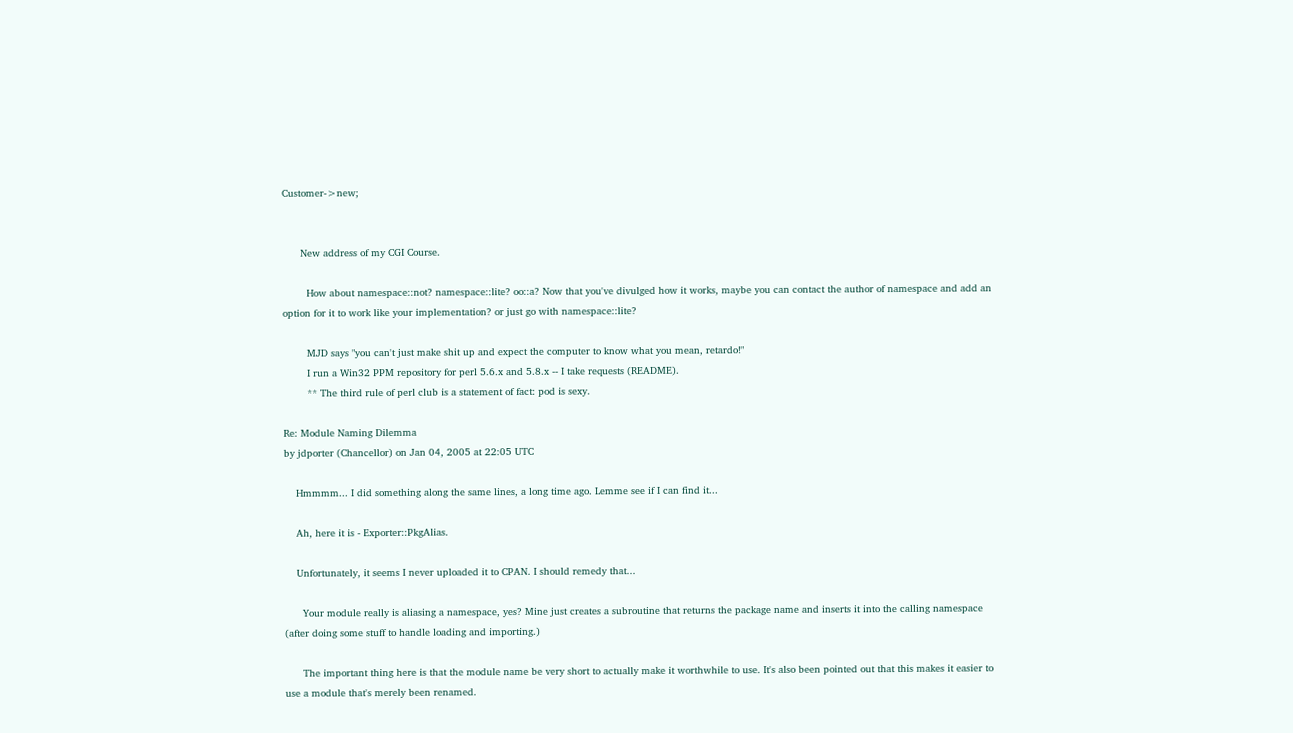Customer->new;


      New address of my CGI Course.

        How about namespace::not? namespace::lite? oo::a? Now that you've divulged how it works, maybe you can contact the author of namespace and add an option for it to work like your implementation? or just go with namespace::lite?

        MJD says "you can't just make shit up and expect the computer to know what you mean, retardo!"
        I run a Win32 PPM repository for perl 5.6.x and 5.8.x -- I take requests (README).
        ** The third rule of perl club is a statement of fact: pod is sexy.

Re: Module Naming Dilemma
by jdporter (Chancellor) on Jan 04, 2005 at 22:05 UTC

    Hmmmm... I did something along the same lines, a long time ago. Lemme see if I can find it...

    Ah, here it is - Exporter::PkgAlias.

    Unfortunately, it seems I never uploaded it to CPAN. I should remedy that...

      Your module really is aliasing a namespace, yes? Mine just creates a subroutine that returns the package name and inserts it into the calling namespace (after doing some stuff to handle loading and importing.)

      The important thing here is that the module name be very short to actually make it worthwhile to use. It's also been pointed out that this makes it easier to use a module that's merely been renamed.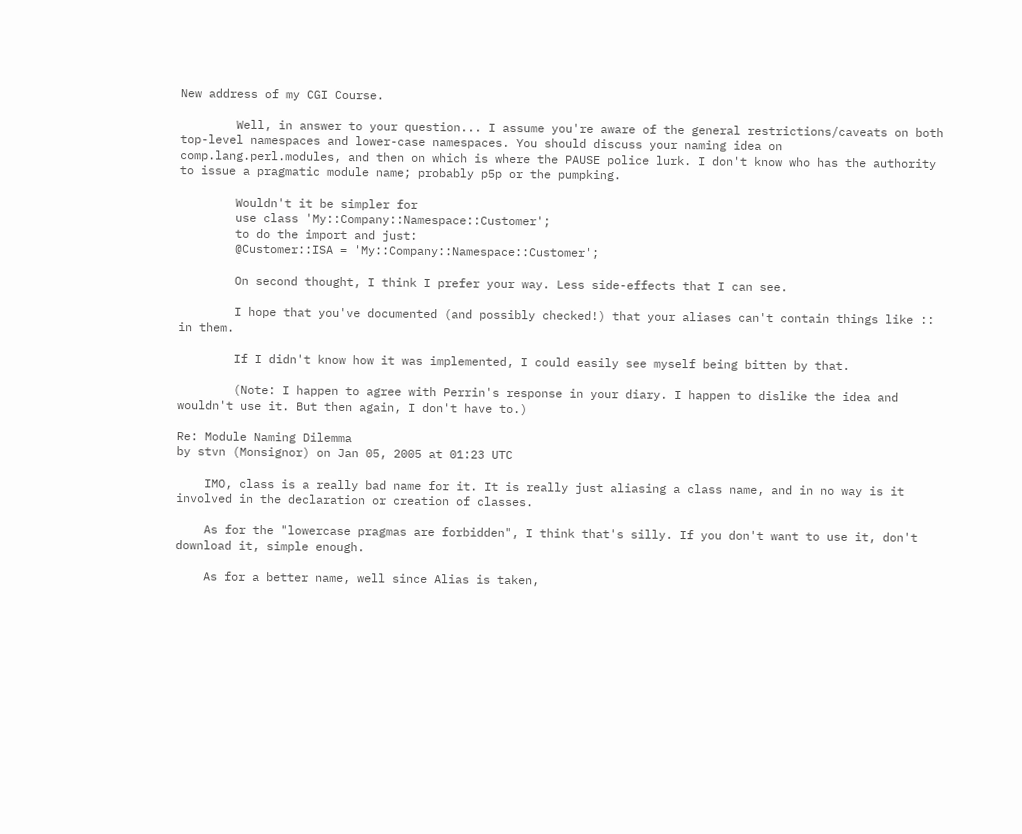New address of my CGI Course.

        Well, in answer to your question... I assume you're aware of the general restrictions/caveats on both top-level namespaces and lower-case namespaces. You should discuss your naming idea on comp.lang.perl.modules, and then on which is where the PAUSE police lurk. I don't know who has the authority to issue a pragmatic module name; probably p5p or the pumpking.

        Wouldn't it be simpler for
        use class 'My::Company::Namespace::Customer';
        to do the import and just:
        @Customer::ISA = 'My::Company::Namespace::Customer';

        On second thought, I think I prefer your way. Less side-effects that I can see.

        I hope that you've documented (and possibly checked!) that your aliases can't contain things like :: in them.

        If I didn't know how it was implemented, I could easily see myself being bitten by that.

        (Note: I happen to agree with Perrin's response in your diary. I happen to dislike the idea and wouldn't use it. But then again, I don't have to.)

Re: Module Naming Dilemma
by stvn (Monsignor) on Jan 05, 2005 at 01:23 UTC

    IMO, class is a really bad name for it. It is really just aliasing a class name, and in no way is it involved in the declaration or creation of classes.

    As for the "lowercase pragmas are forbidden", I think that's silly. If you don't want to use it, don't download it, simple enough.

    As for a better name, well since Alias is taken,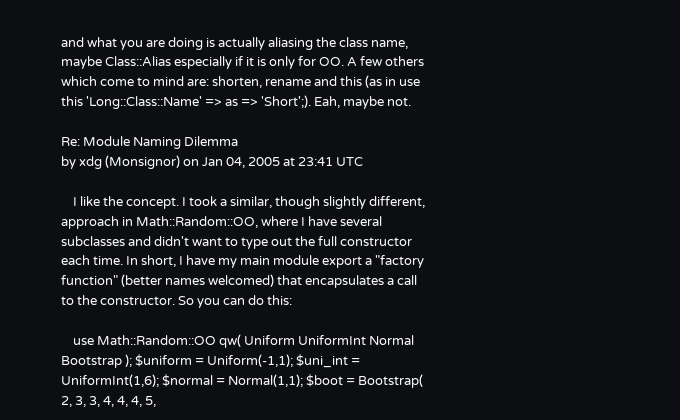and what you are doing is actually aliasing the class name, maybe Class::Alias especially if it is only for OO. A few others which come to mind are: shorten, rename and this (as in use this 'Long::Class::Name' => as => 'Short';). Eah, maybe not.

Re: Module Naming Dilemma
by xdg (Monsignor) on Jan 04, 2005 at 23:41 UTC

    I like the concept. I took a similar, though slightly different, approach in Math::Random::OO, where I have several subclasses and didn't want to type out the full constructor each time. In short, I have my main module export a "factory function" (better names welcomed) that encapsulates a call to the constructor. So you can do this:

    use Math::Random::OO qw( Uniform UniformInt Normal Bootstrap ); $uniform = Uniform(-1,1); $uni_int = UniformInt(1,6); $normal = Normal(1,1); $boot = Bootstrap( 2, 3, 3, 4, 4, 4, 5,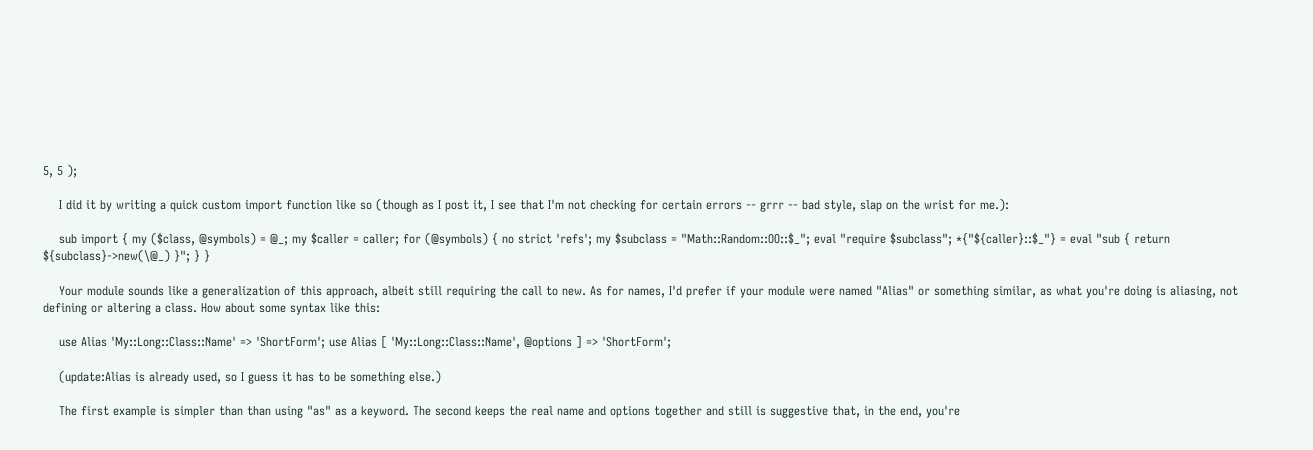5, 5 );

    I did it by writing a quick custom import function like so (though as I post it, I see that I'm not checking for certain errors -- grrr -- bad style, slap on the wrist for me.):

    sub import { my ($class, @symbols) = @_; my $caller = caller; for (@symbols) { no strict 'refs'; my $subclass = "Math::Random::OO::$_"; eval "require $subclass"; *{"${caller}::$_"} = eval "sub { return ${subclass}->new(\@_) }"; } }

    Your module sounds like a generalization of this approach, albeit still requiring the call to new. As for names, I'd prefer if your module were named "Alias" or something similar, as what you're doing is aliasing, not defining or altering a class. How about some syntax like this:

    use Alias 'My::Long::Class::Name' => 'ShortForm'; use Alias [ 'My::Long::Class::Name', @options ] => 'ShortForm';

    (update:Alias is already used, so I guess it has to be something else.)

    The first example is simpler than than using "as" as a keyword. The second keeps the real name and options together and still is suggestive that, in the end, you're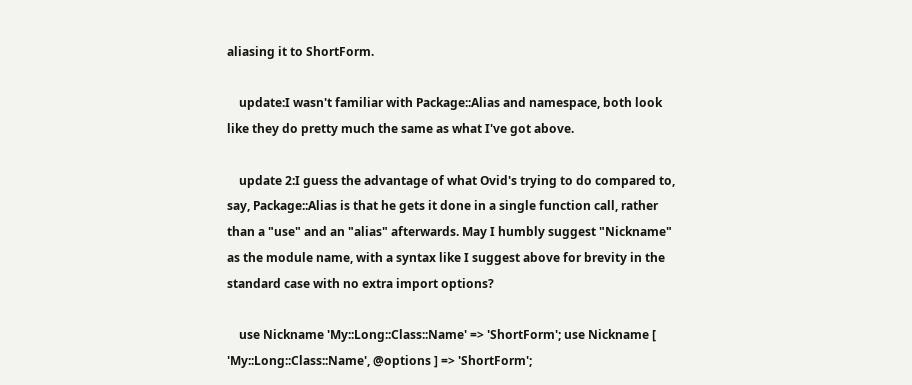aliasing it to ShortForm.

    update:I wasn't familiar with Package::Alias and namespace, both look like they do pretty much the same as what I've got above.

    update 2:I guess the advantage of what Ovid's trying to do compared to, say, Package::Alias is that he gets it done in a single function call, rather than a "use" and an "alias" afterwards. May I humbly suggest "Nickname" as the module name, with a syntax like I suggest above for brevity in the standard case with no extra import options?

    use Nickname 'My::Long::Class::Name' => 'ShortForm'; use Nickname [ 'My::Long::Class::Name', @options ] => 'ShortForm';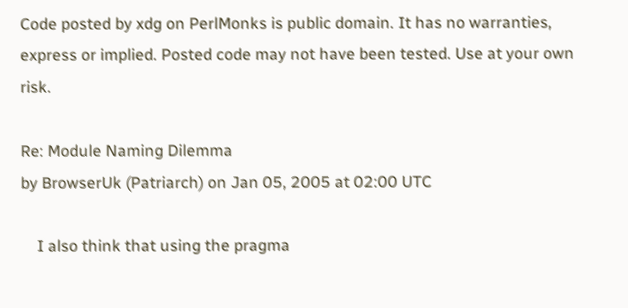Code posted by xdg on PerlMonks is public domain. It has no warranties, express or implied. Posted code may not have been tested. Use at your own risk.

Re: Module Naming Dilemma
by BrowserUk (Patriarch) on Jan 05, 2005 at 02:00 UTC

    I also think that using the pragma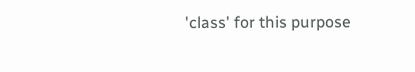'class' for this purpose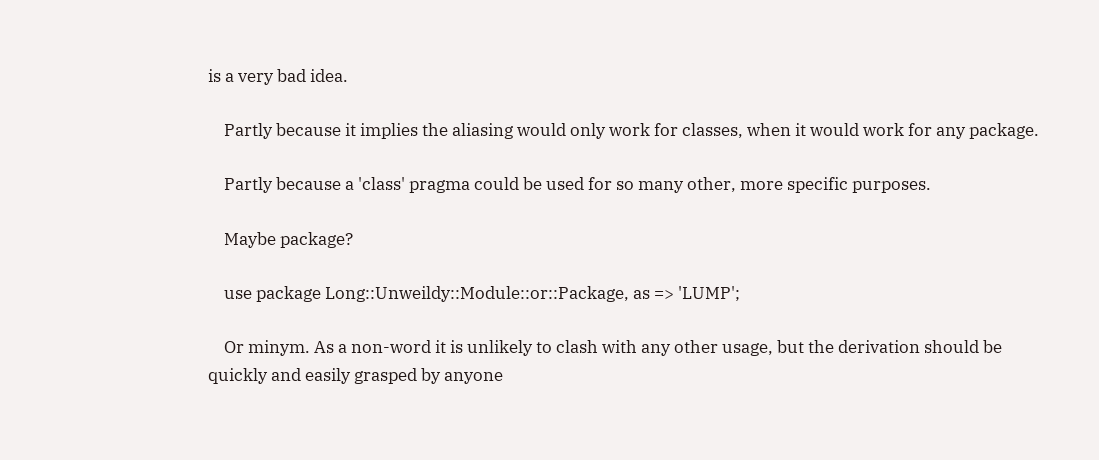is a very bad idea.

    Partly because it implies the aliasing would only work for classes, when it would work for any package.

    Partly because a 'class' pragma could be used for so many other, more specific purposes.

    Maybe package?

    use package Long::Unweildy::Module::or::Package, as => 'LUMP';

    Or minym. As a non-word it is unlikely to clash with any other usage, but the derivation should be quickly and easily grasped by anyone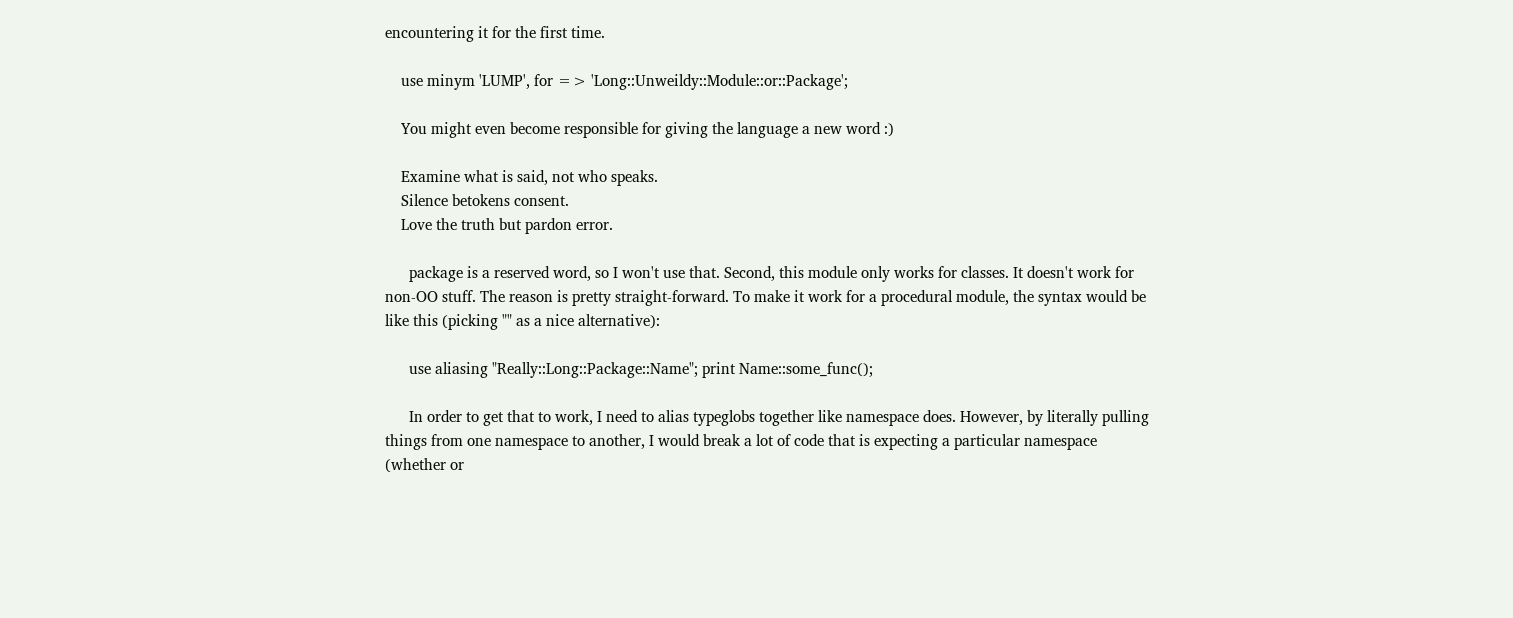encountering it for the first time.

    use minym 'LUMP', for => 'Long::Unweildy::Module::or::Package';

    You might even become responsible for giving the language a new word :)

    Examine what is said, not who speaks.
    Silence betokens consent.
    Love the truth but pardon error.

      package is a reserved word, so I won't use that. Second, this module only works for classes. It doesn't work for non-OO stuff. The reason is pretty straight-forward. To make it work for a procedural module, the syntax would be like this (picking "" as a nice alternative):

      use aliasing "Really::Long::Package::Name"; print Name::some_func();

      In order to get that to work, I need to alias typeglobs together like namespace does. However, by literally pulling things from one namespace to another, I would break a lot of code that is expecting a particular namespace (whether or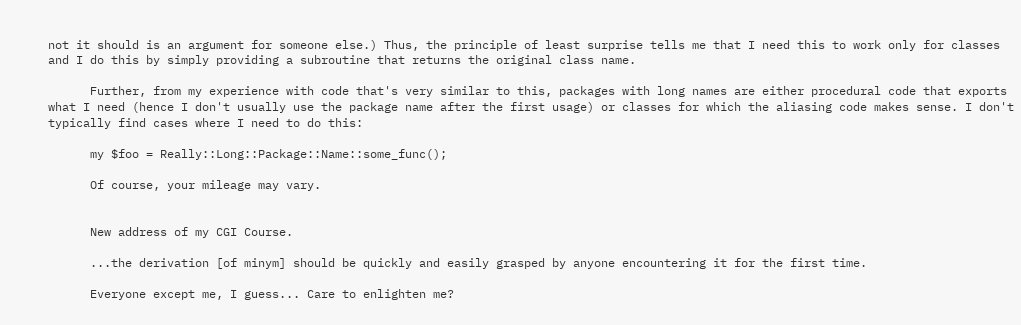not it should is an argument for someone else.) Thus, the principle of least surprise tells me that I need this to work only for classes and I do this by simply providing a subroutine that returns the original class name.

      Further, from my experience with code that's very similar to this, packages with long names are either procedural code that exports what I need (hence I don't usually use the package name after the first usage) or classes for which the aliasing code makes sense. I don't typically find cases where I need to do this:

      my $foo = Really::Long::Package::Name::some_func();

      Of course, your mileage may vary.


      New address of my CGI Course.

      ...the derivation [of minym] should be quickly and easily grasped by anyone encountering it for the first time.

      Everyone except me, I guess... Care to enlighten me?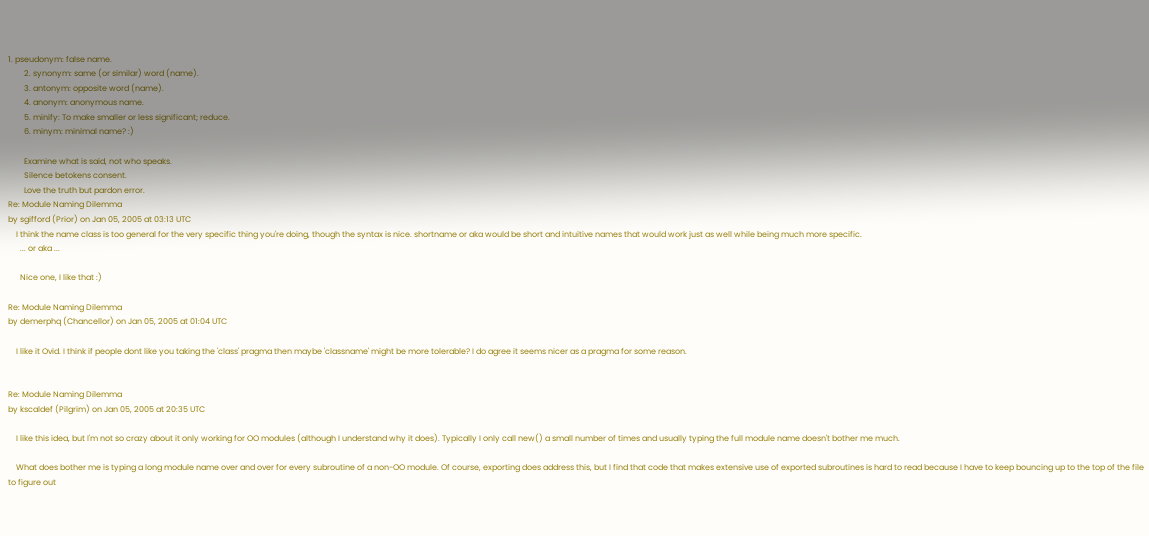1. pseudonym: false name.
        2. synonym: same (or similar) word (name).
        3. antonym: opposite word (name).
        4. anonym: anonymous name.
        5. minify: To make smaller or less significant; reduce.
        6. minym: minimal name? :)

        Examine what is said, not who speaks.
        Silence betokens consent.
        Love the truth but pardon error.
Re: Module Naming Dilemma
by sgifford (Prior) on Jan 05, 2005 at 03:13 UTC
    I think the name class is too general for the very specific thing you're doing, though the syntax is nice. shortname or aka would be short and intuitive names that would work just as well while being much more specific.
      ... or aka ...

      Nice one, I like that :)

Re: Module Naming Dilemma
by demerphq (Chancellor) on Jan 05, 2005 at 01:04 UTC

    I like it Ovid. I think if people dont like you taking the 'class' pragma then maybe 'classname' might be more tolerable? I do agree it seems nicer as a pragma for some reason.


Re: Module Naming Dilemma
by kscaldef (Pilgrim) on Jan 05, 2005 at 20:35 UTC

    I like this idea, but I'm not so crazy about it only working for OO modules (although I understand why it does). Typically I only call new() a small number of times and usually typing the full module name doesn't bother me much.

    What does bother me is typing a long module name over and over for every subroutine of a non-OO module. Of course, exporting does address this, but I find that code that makes extensive use of exported subroutines is hard to read because I have to keep bouncing up to the top of the file to figure out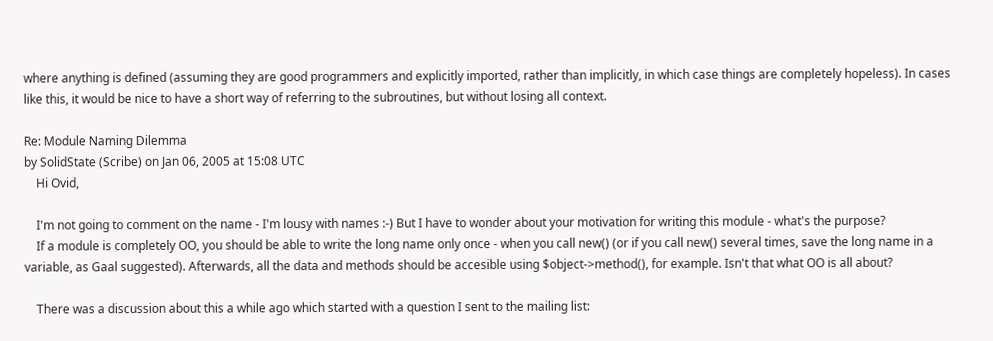where anything is defined (assuming they are good programmers and explicitly imported, rather than implicitly, in which case things are completely hopeless). In cases like this, it would be nice to have a short way of referring to the subroutines, but without losing all context.

Re: Module Naming Dilemma
by SolidState (Scribe) on Jan 06, 2005 at 15:08 UTC
    Hi Ovid,

    I'm not going to comment on the name - I'm lousy with names :-) But I have to wonder about your motivation for writing this module - what's the purpose?
    If a module is completely OO, you should be able to write the long name only once - when you call new() (or if you call new() several times, save the long name in a variable, as Gaal suggested). Afterwards, all the data and methods should be accesible using $object->method(), for example. Isn't that what OO is all about?

    There was a discussion about this a while ago which started with a question I sent to the mailing list: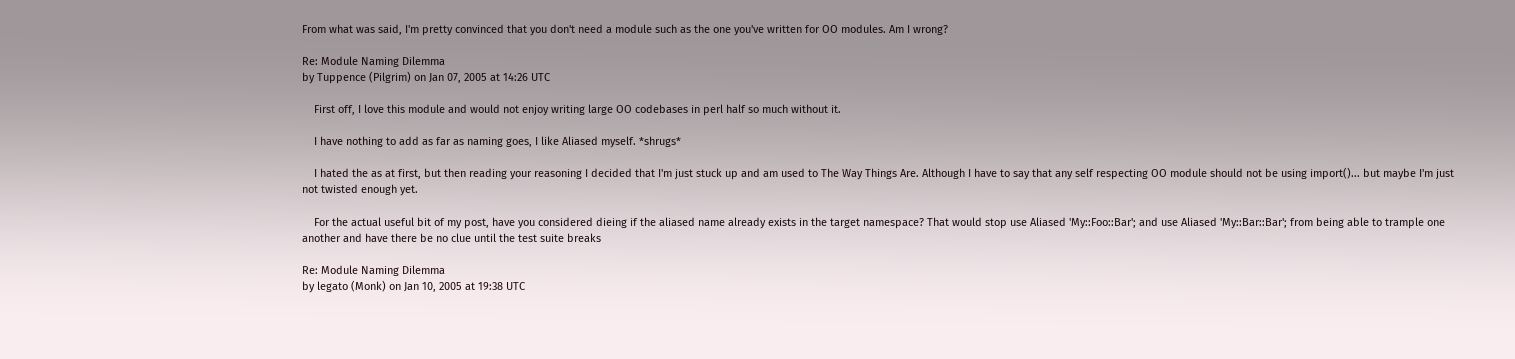From what was said, I'm pretty convinced that you don't need a module such as the one you've written for OO modules. Am I wrong?

Re: Module Naming Dilemma
by Tuppence (Pilgrim) on Jan 07, 2005 at 14:26 UTC

    First off, I love this module and would not enjoy writing large OO codebases in perl half so much without it.

    I have nothing to add as far as naming goes, I like Aliased myself. *shrugs*

    I hated the as at first, but then reading your reasoning I decided that I'm just stuck up and am used to The Way Things Are. Although I have to say that any self respecting OO module should not be using import()... but maybe I'm just not twisted enough yet.

    For the actual useful bit of my post, have you considered dieing if the aliased name already exists in the target namespace? That would stop use Aliased 'My::Foo::Bar'; and use Aliased 'My::Bar::Bar'; from being able to trample one another and have there be no clue until the test suite breaks

Re: Module Naming Dilemma
by legato (Monk) on Jan 10, 2005 at 19:38 UTC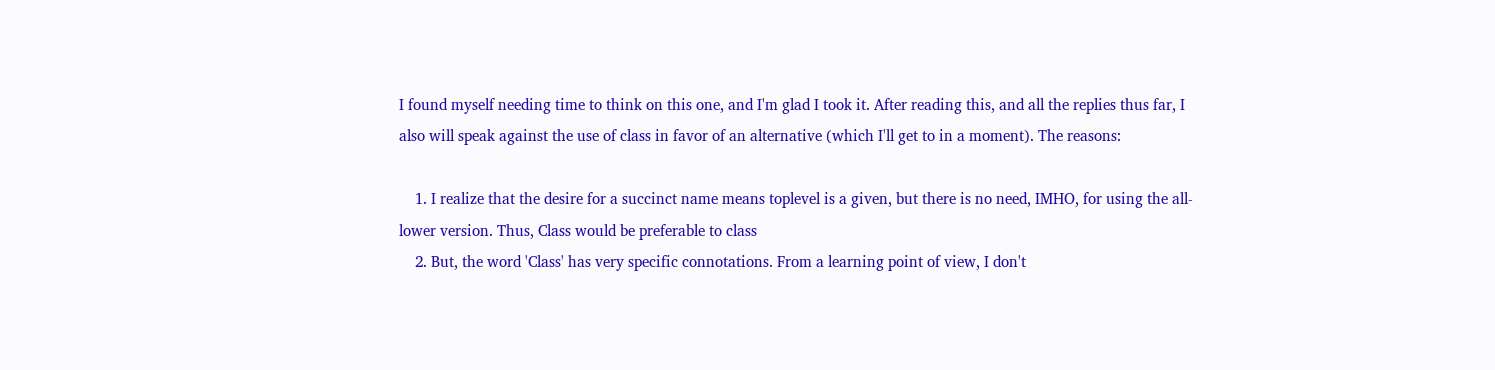I found myself needing time to think on this one, and I'm glad I took it. After reading this, and all the replies thus far, I also will speak against the use of class in favor of an alternative (which I'll get to in a moment). The reasons:

    1. I realize that the desire for a succinct name means toplevel is a given, but there is no need, IMHO, for using the all-lower version. Thus, Class would be preferable to class
    2. But, the word 'Class' has very specific connotations. From a learning point of view, I don't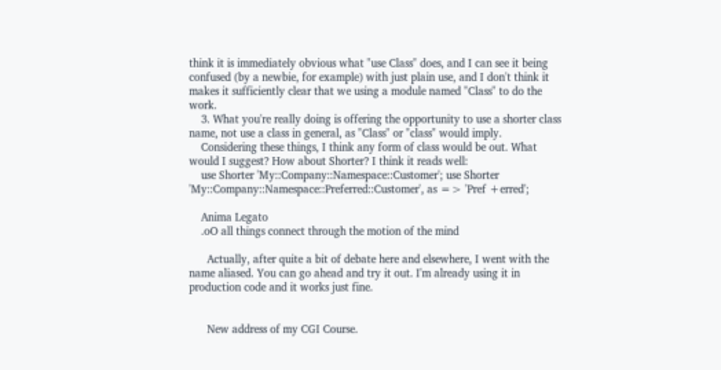think it is immediately obvious what "use Class" does, and I can see it being confused (by a newbie, for example) with just plain use, and I don't think it makes it sufficiently clear that we using a module named "Class" to do the work.
    3. What you're really doing is offering the opportunity to use a shorter class name, not use a class in general, as "Class" or "class" would imply.
    Considering these things, I think any form of class would be out. What would I suggest? How about Shorter? I think it reads well:
    use Shorter 'My::Company::Namespace::Customer'; use Shorter 'My::Company::Namespace::Preferred::Customer', as => 'Pref +erred';

    Anima Legato
    .oO all things connect through the motion of the mind

      Actually, after quite a bit of debate here and elsewhere, I went with the name aliased. You can go ahead and try it out. I'm already using it in production code and it works just fine.


      New address of my CGI Course.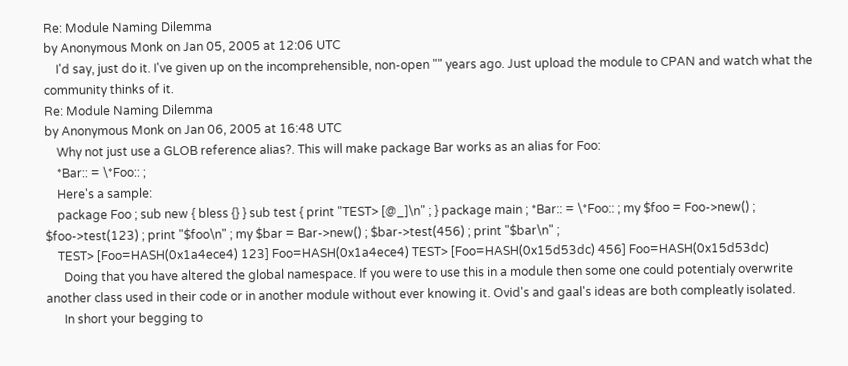Re: Module Naming Dilemma
by Anonymous Monk on Jan 05, 2005 at 12:06 UTC
    I'd say, just do it. I've given up on the incomprehensible, non-open "" years ago. Just upload the module to CPAN and watch what the community thinks of it.
Re: Module Naming Dilemma
by Anonymous Monk on Jan 06, 2005 at 16:48 UTC
    Why not just use a GLOB reference alias?. This will make package Bar works as an alias for Foo:
    *Bar:: = \*Foo:: ;
    Here's a sample:
    package Foo ; sub new { bless {} } sub test { print "TEST> [@_]\n" ; } package main ; *Bar:: = \*Foo:: ; my $foo = Foo->new() ; $foo->test(123) ; print "$foo\n" ; my $bar = Bar->new() ; $bar->test(456) ; print "$bar\n" ;
    TEST> [Foo=HASH(0x1a4ece4) 123] Foo=HASH(0x1a4ece4) TEST> [Foo=HASH(0x15d53dc) 456] Foo=HASH(0x15d53dc)
      Doing that you have altered the global namespace. If you were to use this in a module then some one could potentialy overwrite another class used in their code or in another module without ever knowing it. Ovid's and gaal's ideas are both compleatly isolated.
      In short your begging to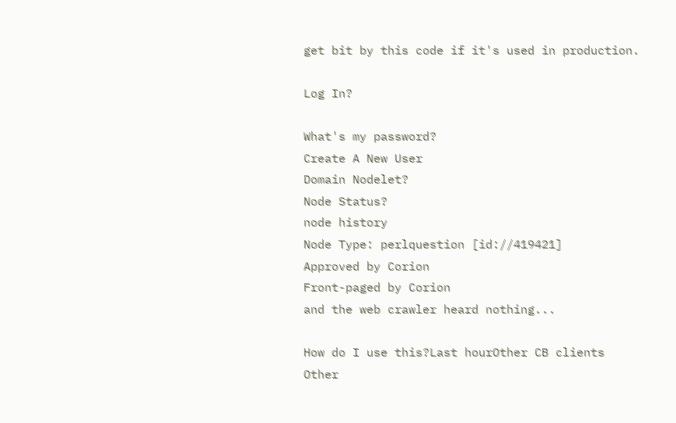get bit by this code if it's used in production.

Log In?

What's my password?
Create A New User
Domain Nodelet?
Node Status?
node history
Node Type: perlquestion [id://419421]
Approved by Corion
Front-paged by Corion
and the web crawler heard nothing...

How do I use this?Last hourOther CB clients
Other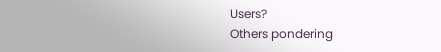Users?
Others pondering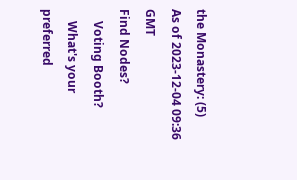the Monastery: (5)
As of 2023-12-04 09:36 GMT
Find Nodes?
    Voting Booth?
    What's your preferred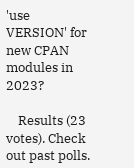'use VERSION' for new CPAN modules in 2023?

    Results (23 votes). Check out past polls.